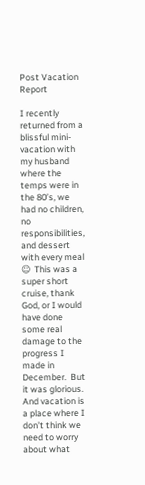Post Vacation Report

I recently returned from a blissful mini-vacation with my husband where the temps were in the 80’s, we had no children, no responsibilities, and dessert with every meal ☺  This was a super short cruise, thank God, or I would have done some real damage to the progress I made in December.  But it was glorious.  And vacation is a place where I don’t think we need to worry about what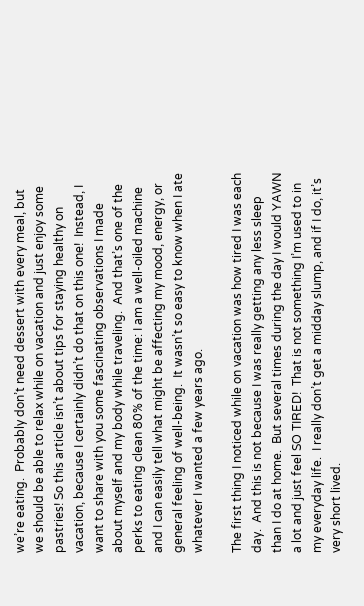we’re eating.  Probably don’t need dessert with every meal, but we should be able to relax while on vacation and just enjoy some pastries! So this article isn’t about tips for staying healthy on vacation, because I certainly didn’t do that on this one!  Instead, I want to share with you some fascinating observations I made about myself and my body while traveling.  And that’s one of the perks to eating clean 80% of the time: I am a well-oiled machine and I can easily tell what might be affecting my mood, energy, or general feeling of well-being.  It wasn’t so easy to know when I ate whatever I wanted a few years ago.

The first thing I noticed while on vacation was how tired I was each day.  And this is not because I was really getting any less sleep than I do at home.  But several times during the day I would YAWN a lot and just feel SO TIRED!  That is not something I’m used to in my everyday life.  I really don’t get a midday slump, and if I do, it’s very short lived.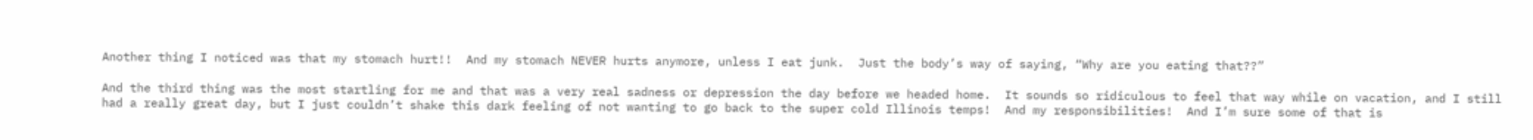Another thing I noticed was that my stomach hurt!!  And my stomach NEVER hurts anymore, unless I eat junk.  Just the body’s way of saying, “Why are you eating that??”

And the third thing was the most startling for me and that was a very real sadness or depression the day before we headed home.  It sounds so ridiculous to feel that way while on vacation, and I still had a really great day, but I just couldn’t shake this dark feeling of not wanting to go back to the super cold Illinois temps!  And my responsibilities!  And I’m sure some of that is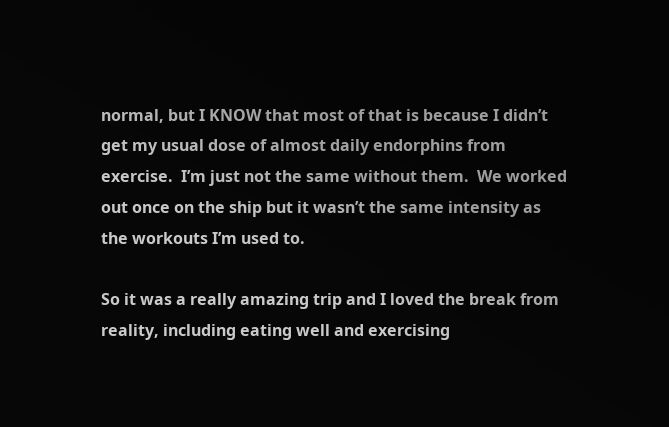normal, but I KNOW that most of that is because I didn’t get my usual dose of almost daily endorphins from exercise.  I’m just not the same without them.  We worked out once on the ship but it wasn’t the same intensity as the workouts I’m used to.

So it was a really amazing trip and I loved the break from reality, including eating well and exercising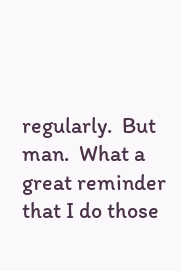regularly.  But man.  What a great reminder that I do those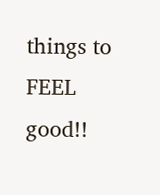things to FEEL good!!